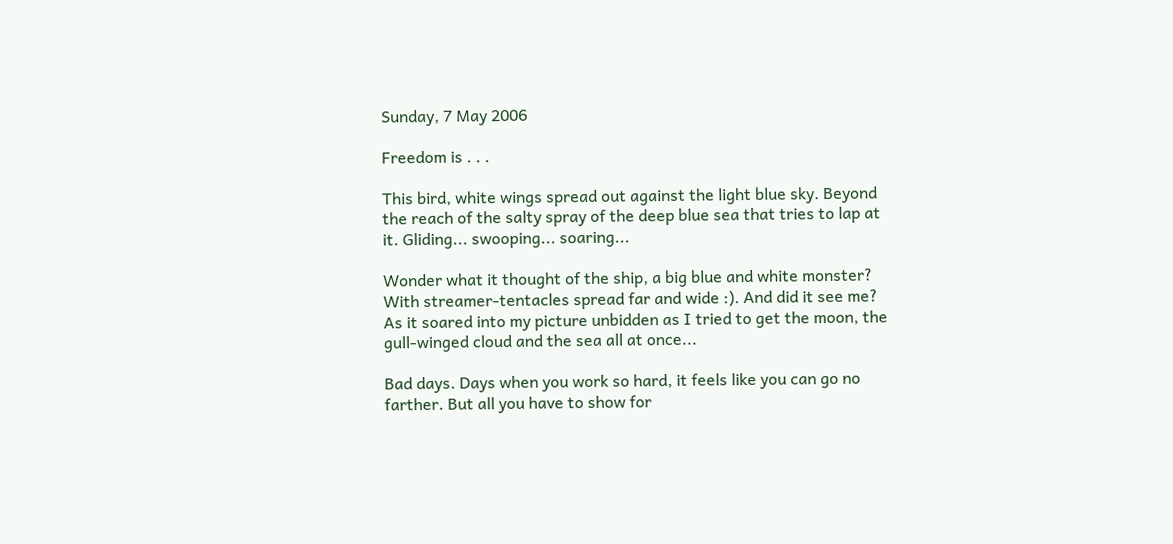Sunday, 7 May 2006

Freedom is . . .

This bird, white wings spread out against the light blue sky. Beyond the reach of the salty spray of the deep blue sea that tries to lap at it. Gliding... swooping... soaring...

Wonder what it thought of the ship, a big blue and white monster? With streamer-tentacles spread far and wide :). And did it see me? As it soared into my picture unbidden as I tried to get the moon, the gull-winged cloud and the sea all at once...

Bad days. Days when you work so hard, it feels like you can go no farther. But all you have to show for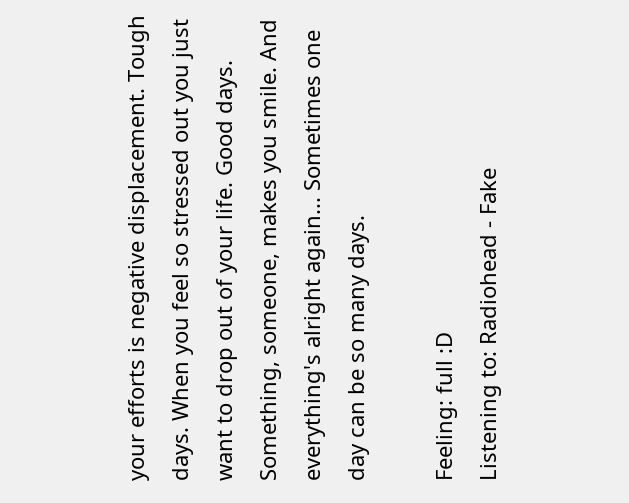your efforts is negative displacement. Tough days. When you feel so stressed out you just want to drop out of your life. Good days. Something, someone, makes you smile. And everything's alright again... Sometimes one day can be so many days.

Feeling: full :D
Listening to: Radiohead - Fake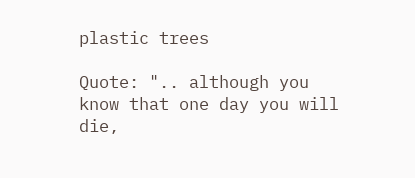plastic trees

Quote: ".. although you know that one day you will die,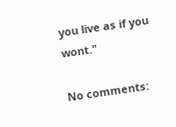you live as if you wont."

No comments: